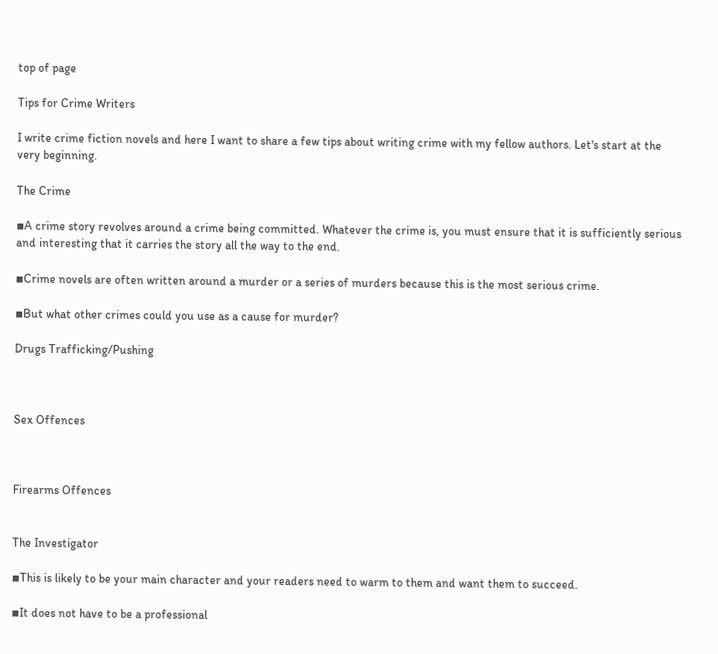top of page

Tips for Crime Writers

I write crime fiction novels and here I want to share a few tips about writing crime with my fellow authors. Let's start at the very beginning.

The Crime

▪A crime story revolves around a crime being committed. Whatever the crime is, you must ensure that it is sufficiently serious and interesting that it carries the story all the way to the end.

▪Crime novels are often written around a murder or a series of murders because this is the most serious crime.

▪But what other crimes could you use as a cause for murder?

Drugs Trafficking/Pushing



Sex Offences



Firearms Offences


The Investigator

▪This is likely to be your main character and your readers need to warm to them and want them to succeed.

▪It does not have to be a professional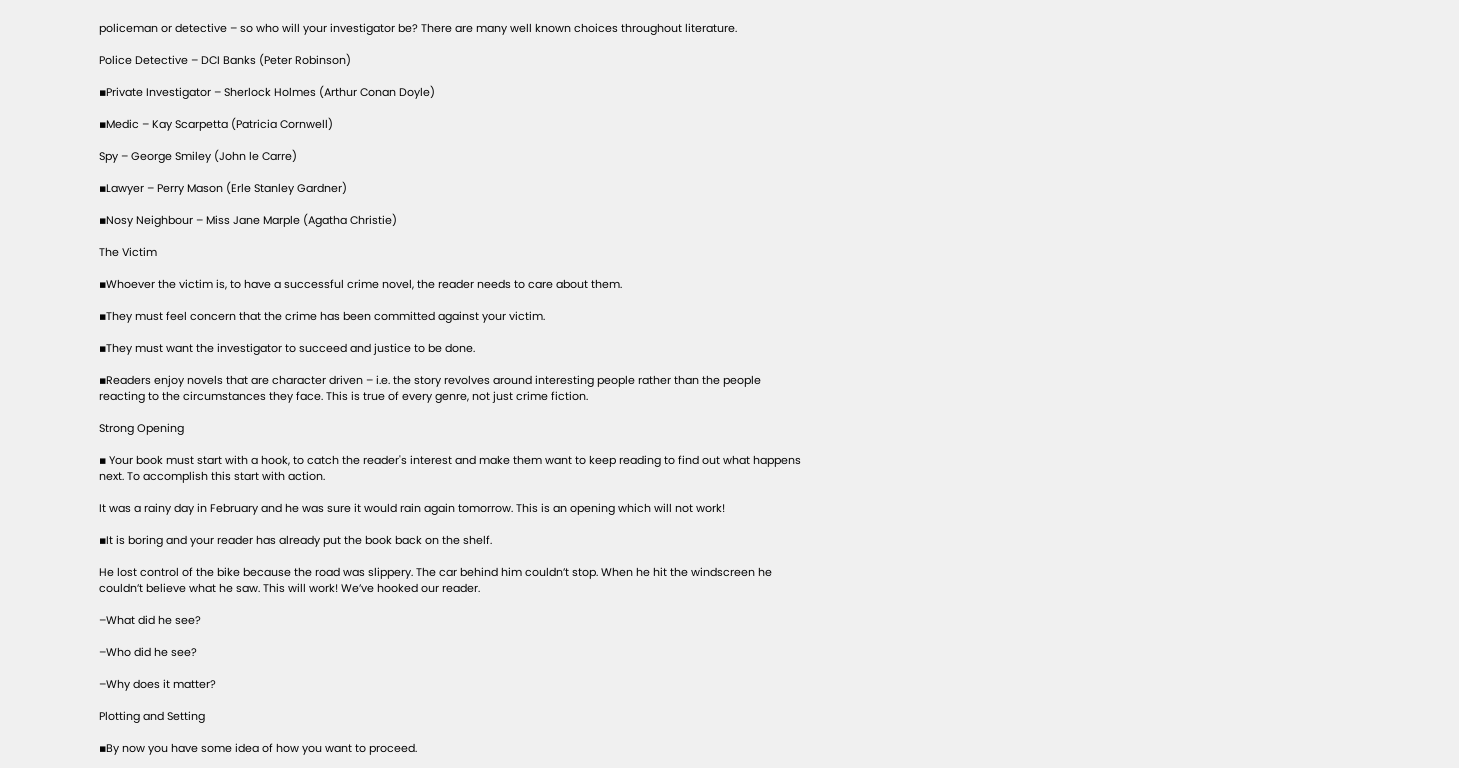policeman or detective – so who will your investigator be? There are many well known choices throughout literature.

Police Detective – DCI Banks (Peter Robinson)

▪Private Investigator – Sherlock Holmes (Arthur Conan Doyle)

▪Medic – Kay Scarpetta (Patricia Cornwell)

Spy – George Smiley (John le Carre)

▪Lawyer – Perry Mason (Erle Stanley Gardner)

▪Nosy Neighbour – Miss Jane Marple (Agatha Christie)

The Victim

▪Whoever the victim is, to have a successful crime novel, the reader needs to care about them.

▪They must feel concern that the crime has been committed against your victim.

▪They must want the investigator to succeed and justice to be done.

▪Readers enjoy novels that are character driven – i.e. the story revolves around interesting people rather than the people reacting to the circumstances they face. This is true of every genre, not just crime fiction.

Strong Opening

▪ Your book must start with a hook, to catch the reader's interest and make them want to keep reading to find out what happens next. To accomplish this start with action.

It was a rainy day in February and he was sure it would rain again tomorrow. This is an opening which will not work!

▪It is boring and your reader has already put the book back on the shelf.

He lost control of the bike because the road was slippery. The car behind him couldn’t stop. When he hit the windscreen he couldn’t believe what he saw. This will work! We’ve hooked our reader.

–What did he see?

–Who did he see?

–Why does it matter?

Plotting and Setting

▪By now you have some idea of how you want to proceed.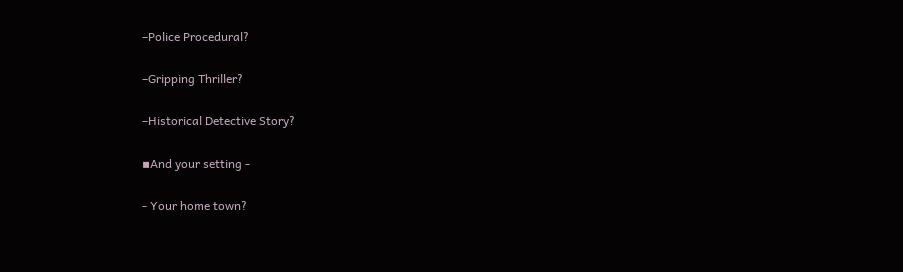–Police Procedural?

–Gripping Thriller?

–Historical Detective Story?

▪And your setting -

- Your home town?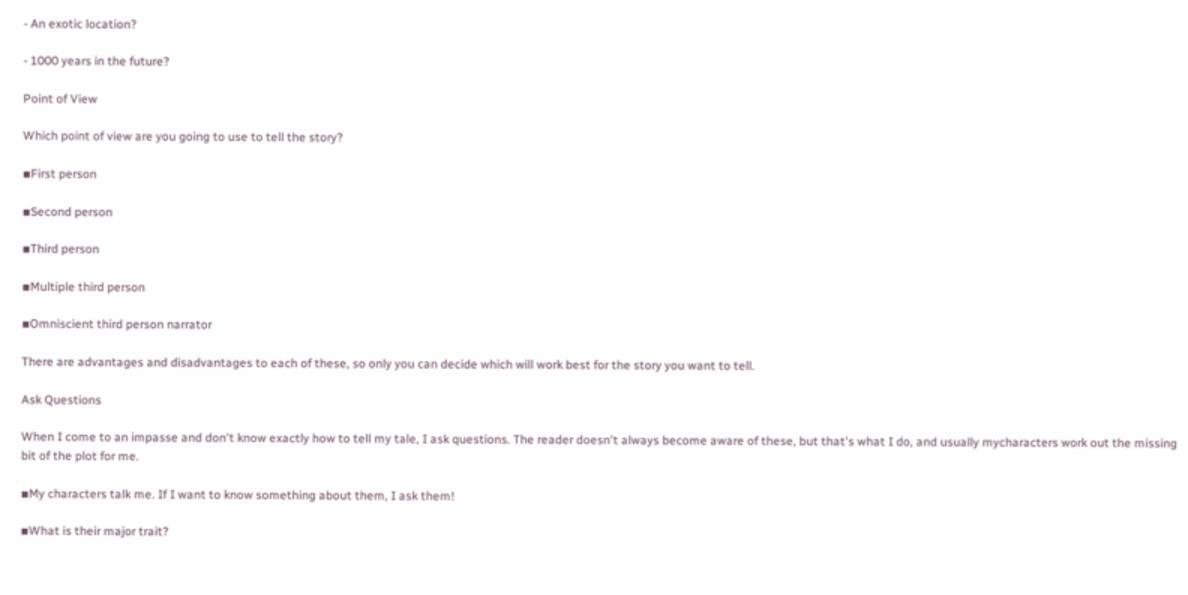- An exotic location?

- 1000 years in the future?

Point of View

Which point of view are you going to use to tell the story?

▪First person

▪Second person

▪Third person

▪Multiple third person

▪Omniscient third person narrator

There are advantages and disadvantages to each of these, so only you can decide which will work best for the story you want to tell.

Ask Questions

When I come to an impasse and don't know exactly how to tell my tale, I ask questions. The reader doesn't always become aware of these, but that's what I do, and usually mycharacters work out the missing bit of the plot for me.

▪My characters talk me. If I want to know something about them, I ask them!

▪What is their major trait?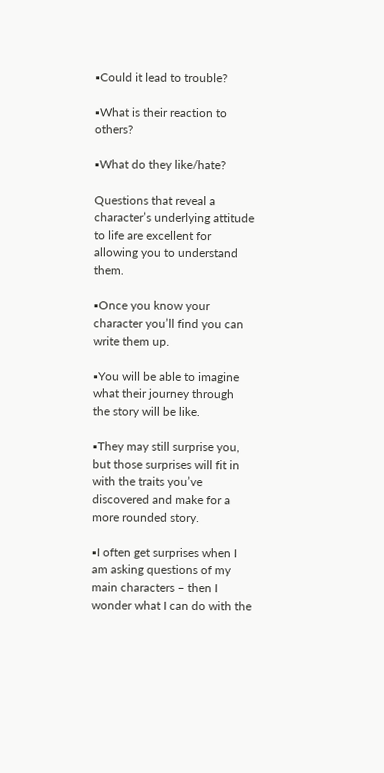▪Could it lead to trouble?

▪What is their reaction to others?

▪What do they like/hate?

Questions that reveal a character’s underlying attitude to life are excellent for allowing you to understand them.

▪Once you know your character you’ll find you can write them up.

▪You will be able to imagine what their journey through the story will be like.

▪They may still surprise you, but those surprises will fit in with the traits you’ve discovered and make for a more rounded story.

▪I often get surprises when I am asking questions of my main characters – then I wonder what I can do with the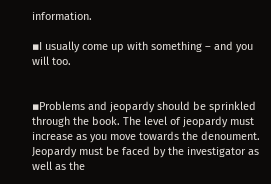information.

▪I usually come up with something – and you will too.


▪Problems and jeopardy should be sprinkled through the book. The level of jeopardy must increase as you move towards the denoument. Jeopardy must be faced by the investigator as well as the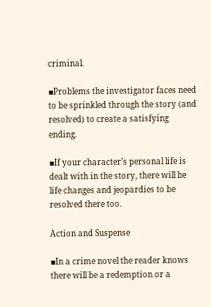criminal.

▪Problems the investigator faces need to be sprinkled through the story (and resolved) to create a satisfying ending.

▪If your character’s personal life is dealt with in the story, there will be life changes and jeopardies to be resolved there too.

Action and Suspense

▪In a crime novel the reader knows there will be a redemption or a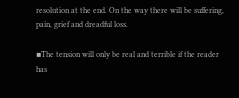resolution at the end. On the way there will be suffering, pain, grief and dreadful loss.

▪The tension will only be real and terrible if the reader has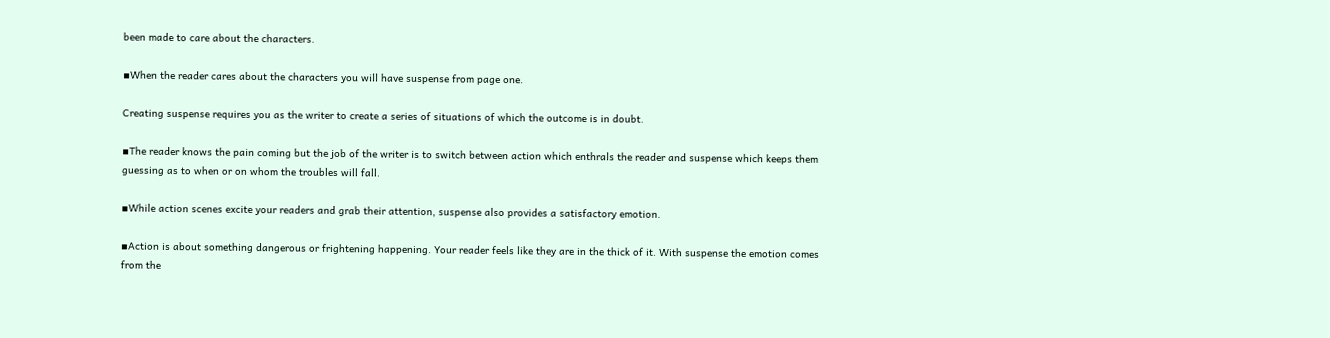been made to care about the characters.

▪When the reader cares about the characters you will have suspense from page one.

Creating suspense requires you as the writer to create a series of situations of which the outcome is in doubt.

▪The reader knows the pain coming but the job of the writer is to switch between action which enthrals the reader and suspense which keeps them guessing as to when or on whom the troubles will fall.

▪While action scenes excite your readers and grab their attention, suspense also provides a satisfactory emotion.

▪Action is about something dangerous or frightening happening. Your reader feels like they are in the thick of it. With suspense the emotion comes from the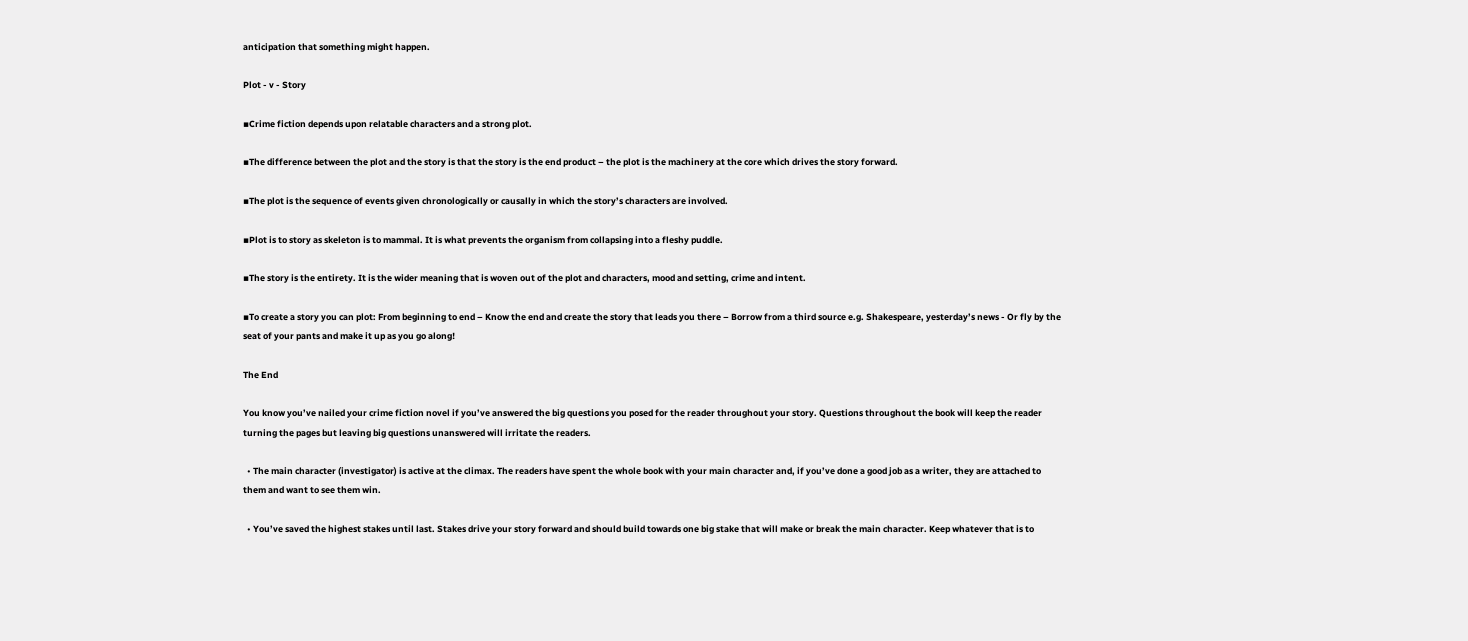anticipation that something might happen.

Plot - v - Story

▪Crime fiction depends upon relatable characters and a strong plot.

▪The difference between the plot and the story is that the story is the end product – the plot is the machinery at the core which drives the story forward.

▪The plot is the sequence of events given chronologically or causally in which the story’s characters are involved.

▪Plot is to story as skeleton is to mammal. It is what prevents the organism from collapsing into a fleshy puddle.

▪The story is the entirety. It is the wider meaning that is woven out of the plot and characters, mood and setting, crime and intent.

▪To create a story you can plot: From beginning to end – Know the end and create the story that leads you there – Borrow from a third source e.g. Shakespeare, yesterday’s news - Or fly by the seat of your pants and make it up as you go along!

The End

You know you’ve nailed your crime fiction novel if you’ve answered the big questions you posed for the reader throughout your story. Questions throughout the book will keep the reader turning the pages but leaving big questions unanswered will irritate the readers.

  • The main character (investigator) is active at the climax. The readers have spent the whole book with your main character and, if you’ve done a good job as a writer, they are attached to them and want to see them win.

  • You’ve saved the highest stakes until last. Stakes drive your story forward and should build towards one big stake that will make or break the main character. Keep whatever that is to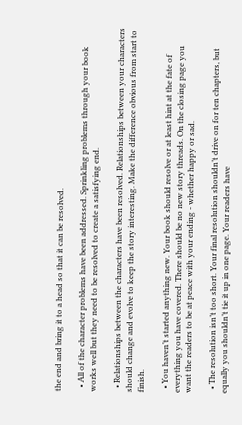the end and bring it to a head so that it can be resolved.

  • All of the character problems have been addressed. Sprinkling problems through your book works well but they need to be resolved to create a satisfying end.

  • Relationships between the characters have been resolved. Relationships between your characters should change and evolve to keep the story interesting. Make the difference obvious from start to finish.

  • You haven’t started anything new. Your book should resolve or at least hint at the fate of everything you have covered. There should be no new story threads. On the closing page you want the readers to be at peace with your ending - whether happy or sad.

  • The resolution isn’t too short. Your final resolution shouldn’t drive on for ten chapters, but equally you shouldn’t tie it up in one page. Your readers have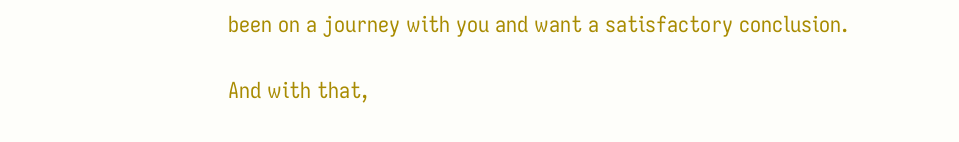been on a journey with you and want a satisfactory conclusion.

And with that,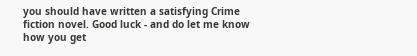you should have written a satisfying Crime fiction novel. Good luck - and do let me know how you get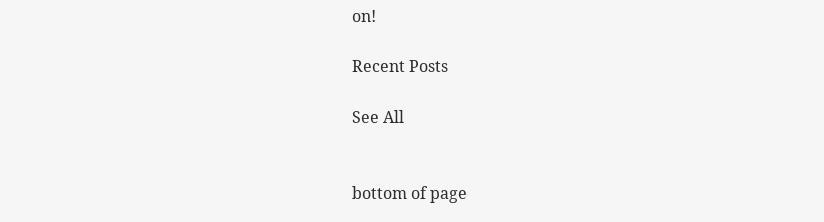on!

Recent Posts

See All


bottom of page